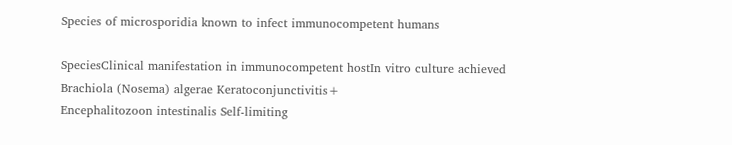Species of microsporidia known to infect immunocompetent humans

SpeciesClinical manifestation in immunocompetent hostIn vitro culture achieved
Brachiola (Nosema) algerae Keratoconjunctivitis+
Encephalitozoon intestinalis Self-limiting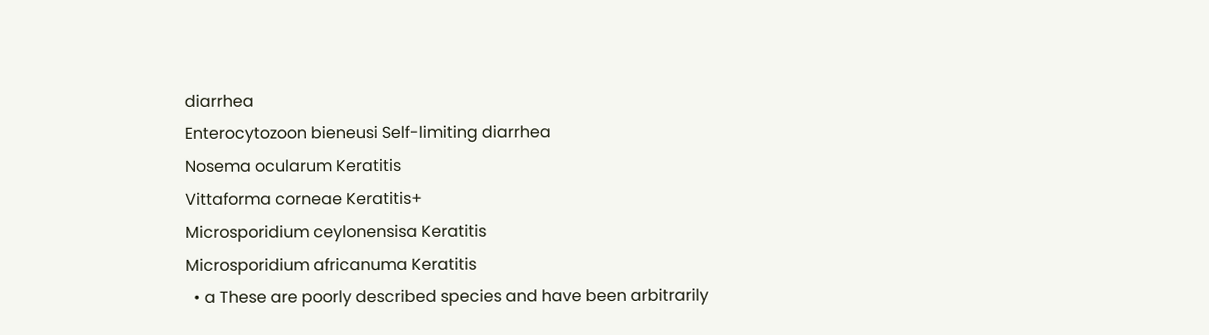diarrhea
Enterocytozoon bieneusi Self-limiting diarrhea
Nosema ocularum Keratitis
Vittaforma corneae Keratitis+
Microsporidium ceylonensisa Keratitis
Microsporidium africanuma Keratitis
  • a These are poorly described species and have been arbitrarily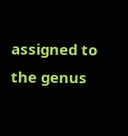assigned to the genus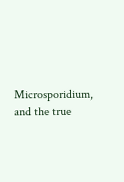Microsporidium, and the true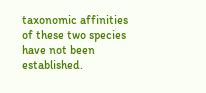taxonomic affinities of these two species have not been established.